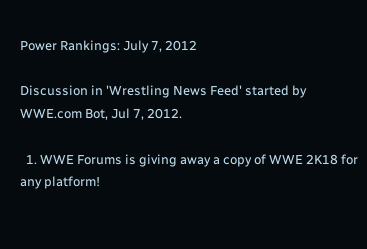Power Rankings: July 7, 2012

Discussion in 'Wrestling News Feed' started by WWE.com Bot, Jul 7, 2012.

  1. WWE Forums is giving away a copy of WWE 2K18 for any platform!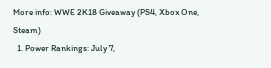More info: WWE 2K18 Giveaway (PS4, Xbox One, Steam)
  1. Power Rankings: July 7,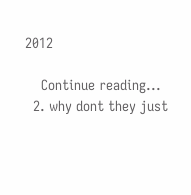2012

    Continue reading...
  2. why dont they just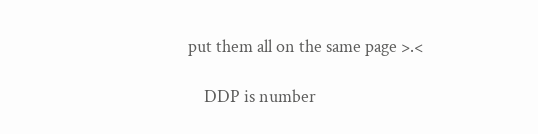put them all on the same page >.<

    DDP is number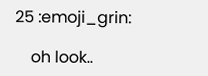25 :emoji_grin:

    oh look..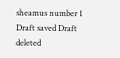sheamus number 1
Draft saved Draft deleted